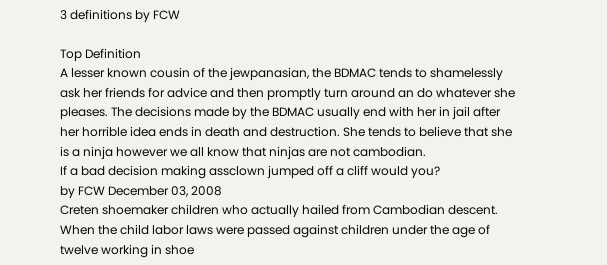3 definitions by FCW

Top Definition
A lesser known cousin of the jewpanasian, the BDMAC tends to shamelessly ask her friends for advice and then promptly turn around an do whatever she pleases. The decisions made by the BDMAC usually end with her in jail after her horrible idea ends in death and destruction. She tends to believe that she is a ninja however we all know that ninjas are not cambodian.
If a bad decision making assclown jumped off a cliff would you?
by FCW December 03, 2008
Creten shoemaker children who actually hailed from Cambodian descent. When the child labor laws were passed against children under the age of twelve working in shoe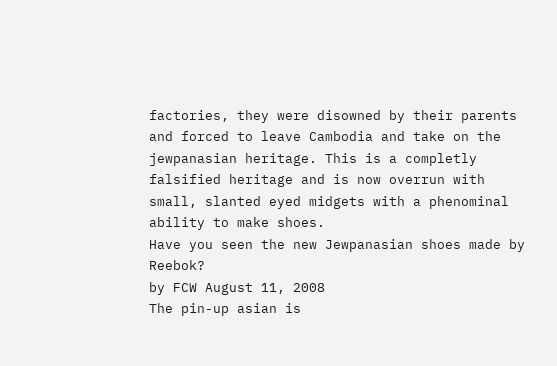factories, they were disowned by their parents and forced to leave Cambodia and take on the jewpanasian heritage. This is a completly falsified heritage and is now overrun with small, slanted eyed midgets with a phenominal ability to make shoes.
Have you seen the new Jewpanasian shoes made by Reebok?
by FCW August 11, 2008
The pin-up asian is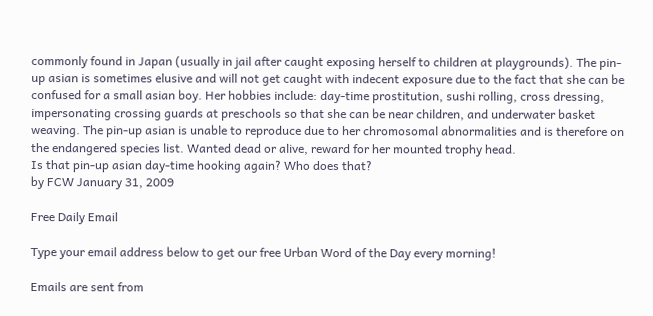commonly found in Japan (usually in jail after caught exposing herself to children at playgrounds). The pin-up asian is sometimes elusive and will not get caught with indecent exposure due to the fact that she can be confused for a small asian boy. Her hobbies include: day-time prostitution, sushi rolling, cross dressing, impersonating crossing guards at preschools so that she can be near children, and underwater basket weaving. The pin-up asian is unable to reproduce due to her chromosomal abnormalities and is therefore on the endangered species list. Wanted dead or alive, reward for her mounted trophy head.
Is that pin-up asian day-time hooking again? Who does that?
by FCW January 31, 2009

Free Daily Email

Type your email address below to get our free Urban Word of the Day every morning!

Emails are sent from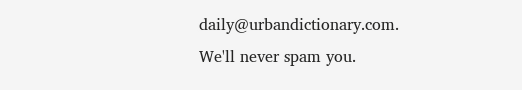daily@urbandictionary.com. We'll never spam you.